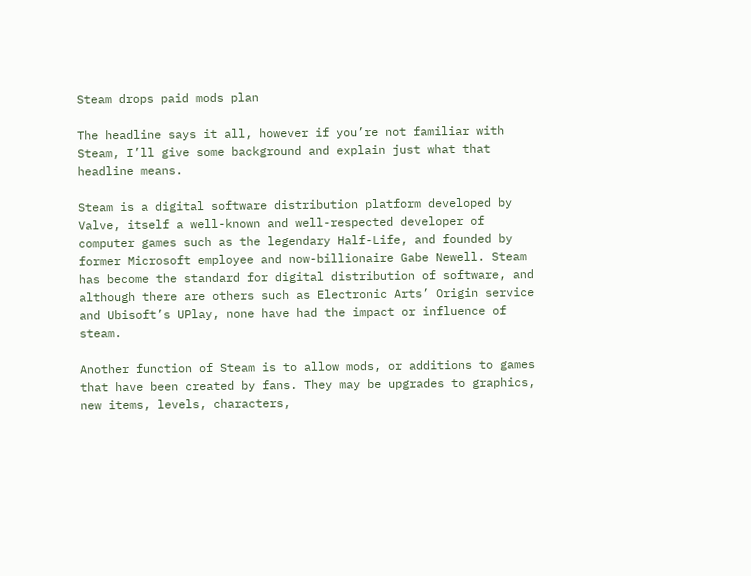Steam drops paid mods plan

The headline says it all, however if you’re not familiar with Steam, I’ll give some background and explain just what that headline means.

Steam is a digital software distribution platform developed by Valve, itself a well-known and well-respected developer of computer games such as the legendary Half-Life, and founded by former Microsoft employee and now-billionaire Gabe Newell. Steam has become the standard for digital distribution of software, and although there are others such as Electronic Arts’ Origin service and Ubisoft’s UPlay, none have had the impact or influence of steam.

Another function of Steam is to allow mods, or additions to games that have been created by fans. They may be upgrades to graphics, new items, levels, characters,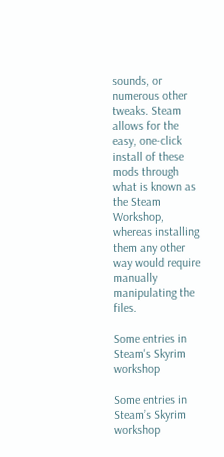sounds, or numerous other tweaks. Steam allows for the easy, one-click install of these mods through what is known as the Steam Workshop, whereas installing them any other way would require manually manipulating the files.

Some entries in Steam's Skyrim workshop

Some entries in Steam’s Skyrim workshop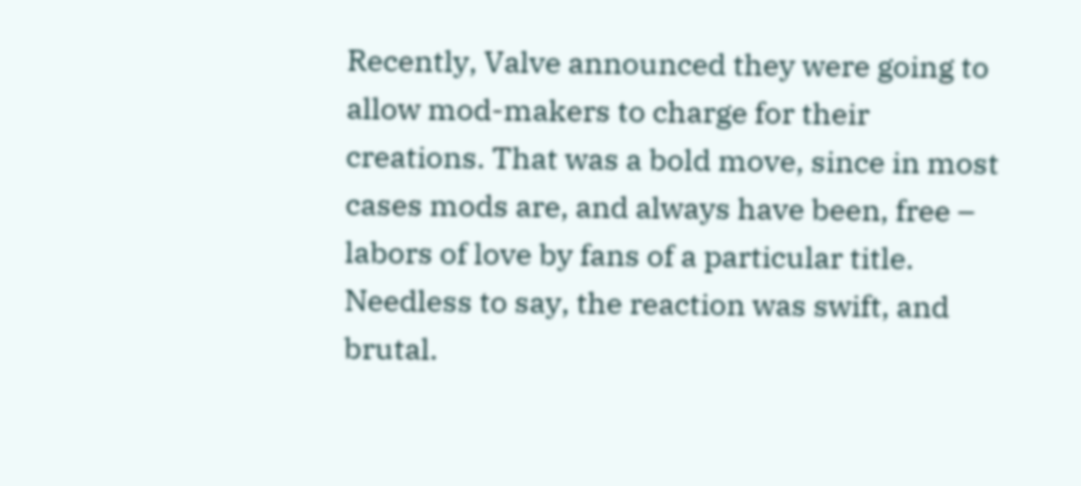Recently, Valve announced they were going to allow mod-makers to charge for their creations. That was a bold move, since in most cases mods are, and always have been, free – labors of love by fans of a particular title. Needless to say, the reaction was swift, and brutal.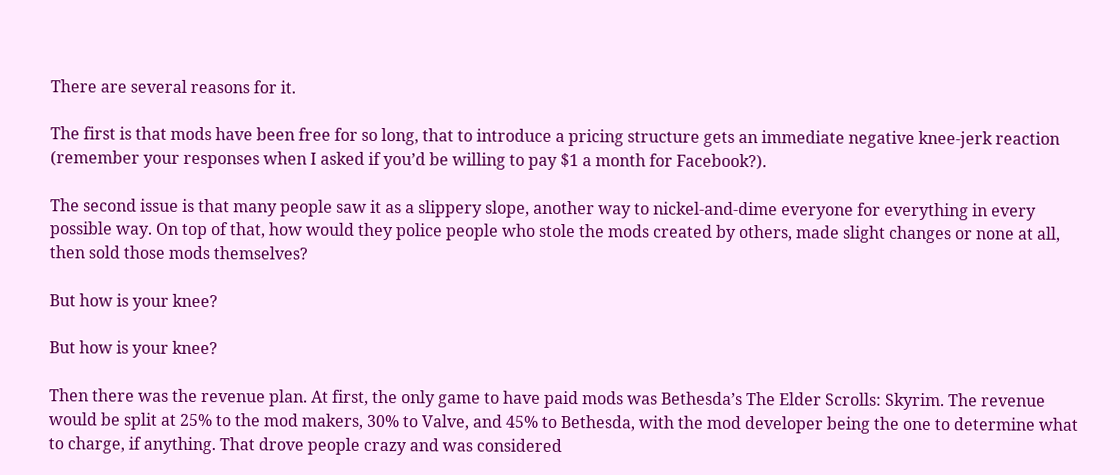There are several reasons for it.

The first is that mods have been free for so long, that to introduce a pricing structure gets an immediate negative knee-jerk reaction (remember your responses when I asked if you’d be willing to pay $1 a month for Facebook?).

The second issue is that many people saw it as a slippery slope, another way to nickel-and-dime everyone for everything in every possible way. On top of that, how would they police people who stole the mods created by others, made slight changes or none at all, then sold those mods themselves?

But how is your knee?

But how is your knee?

Then there was the revenue plan. At first, the only game to have paid mods was Bethesda’s The Elder Scrolls: Skyrim. The revenue would be split at 25% to the mod makers, 30% to Valve, and 45% to Bethesda, with the mod developer being the one to determine what to charge, if anything. That drove people crazy and was considered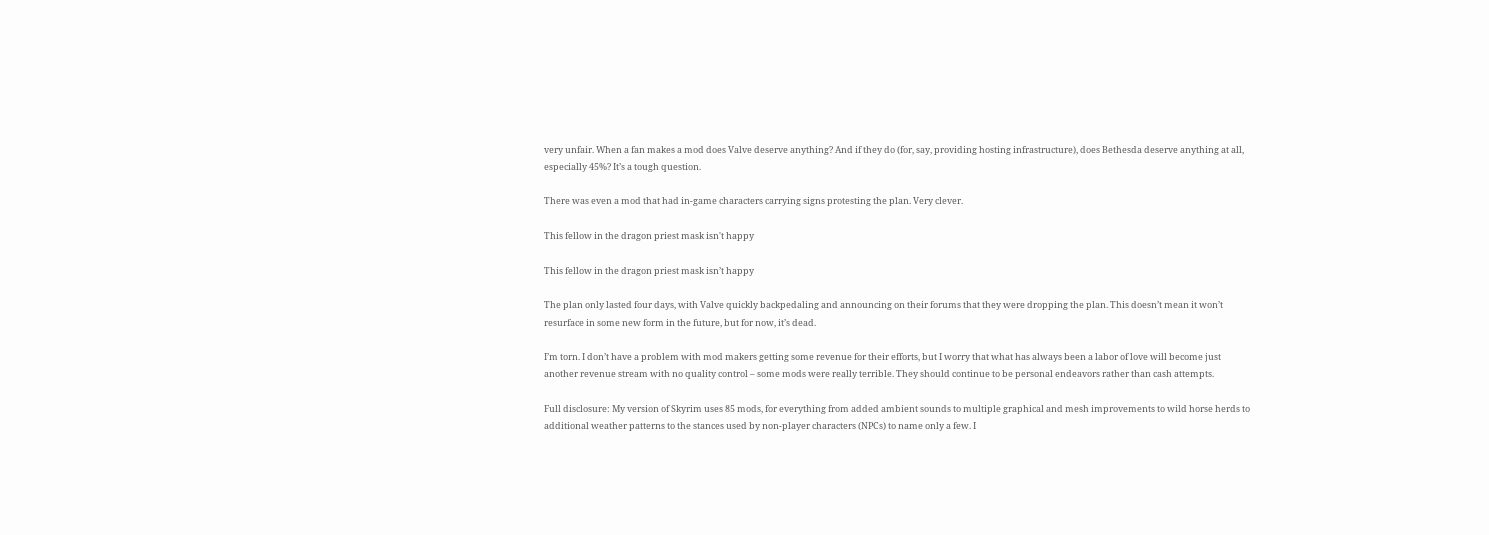very unfair. When a fan makes a mod does Valve deserve anything? And if they do (for, say, providing hosting infrastructure), does Bethesda deserve anything at all, especially 45%? It’s a tough question.

There was even a mod that had in-game characters carrying signs protesting the plan. Very clever.

This fellow in the dragon priest mask isn't happy

This fellow in the dragon priest mask isn’t happy

The plan only lasted four days, with Valve quickly backpedaling and announcing on their forums that they were dropping the plan. This doesn’t mean it won’t resurface in some new form in the future, but for now, it’s dead.

I’m torn. I don’t have a problem with mod makers getting some revenue for their efforts, but I worry that what has always been a labor of love will become just another revenue stream with no quality control – some mods were really terrible. They should continue to be personal endeavors rather than cash attempts.

Full disclosure: My version of Skyrim uses 85 mods, for everything from added ambient sounds to multiple graphical and mesh improvements to wild horse herds to additional weather patterns to the stances used by non-player characters (NPCs) to name only a few. I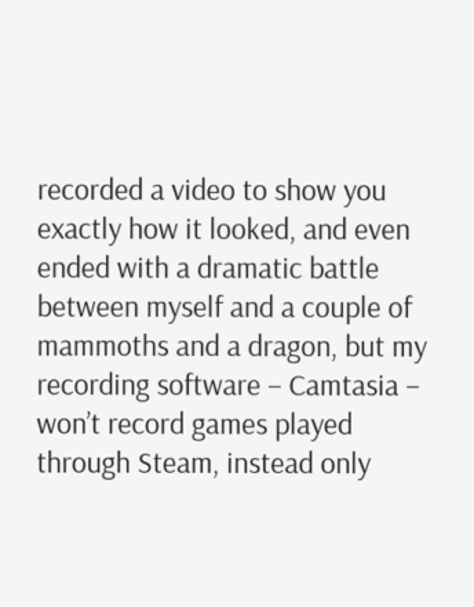recorded a video to show you exactly how it looked, and even ended with a dramatic battle between myself and a couple of mammoths and a dragon, but my recording software – Camtasia – won’t record games played through Steam, instead only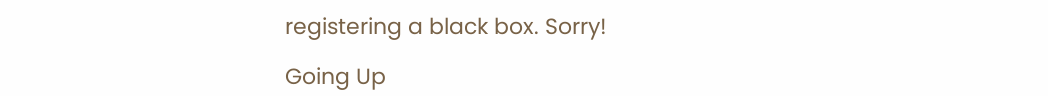registering a black box. Sorry!

Going Up